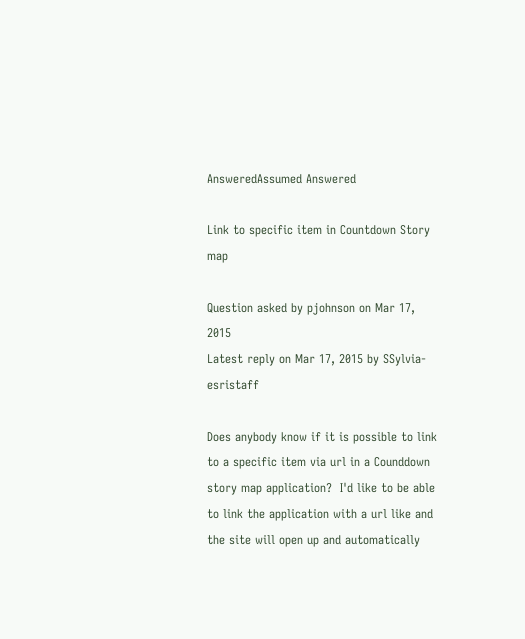AnsweredAssumed Answered

Link to specific item in Countdown Story map

Question asked by pjohnson on Mar 17, 2015
Latest reply on Mar 17, 2015 by SSylvia-esristaff

Does anybody know if it is possible to link to a specific item via url in a Counddown story map application?  I'd like to be able to link the application with a url like and the site will open up and automatically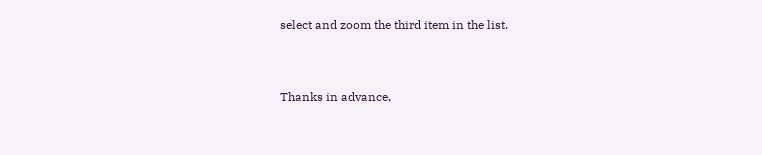select and zoom the third item in the list.


Thanks in advance,